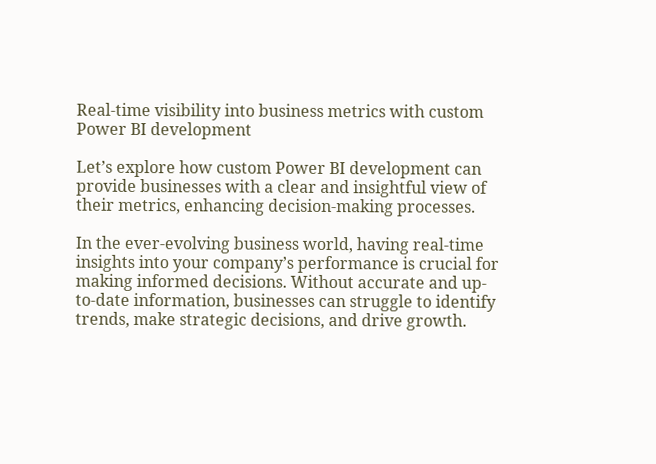Real-time visibility into business metrics with custom Power BI development

Let’s explore how custom Power BI development can provide businesses with a clear and insightful view of their metrics, enhancing decision-making processes.

In the ever-evolving business world, having real-time insights into your company’s performance is crucial for making informed decisions. Without accurate and up-to-date information, businesses can struggle to identify trends, make strategic decisions, and drive growth.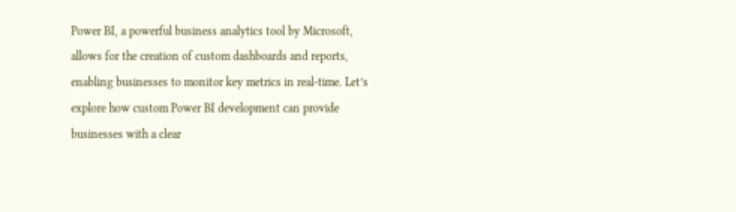Power BI, a powerful business analytics tool by Microsoft, allows for the creation of custom dashboards and reports, enabling businesses to monitor key metrics in real-time. Let’s explore how custom Power BI development can provide businesses with a clear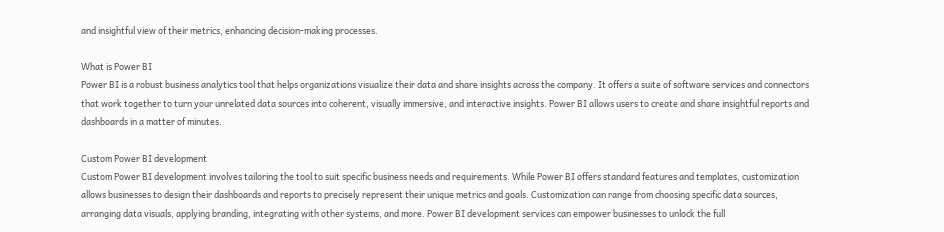and insightful view of their metrics, enhancing decision-making processes.

What is Power BI
Power BI is a robust business analytics tool that helps organizations visualize their data and share insights across the company. It offers a suite of software services and connectors that work together to turn your unrelated data sources into coherent, visually immersive, and interactive insights. Power BI allows users to create and share insightful reports and dashboards in a matter of minutes.

Custom Power BI development
Custom Power BI development involves tailoring the tool to suit specific business needs and requirements. While Power BI offers standard features and templates, customization allows businesses to design their dashboards and reports to precisely represent their unique metrics and goals. Customization can range from choosing specific data sources, arranging data visuals, applying branding, integrating with other systems, and more. Power BI development services can empower businesses to unlock the full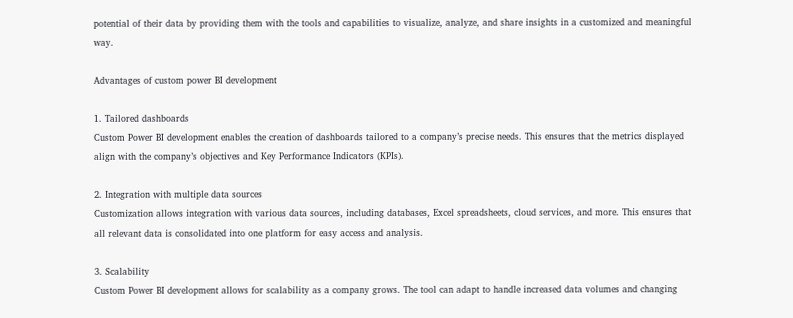potential of their data by providing them with the tools and capabilities to visualize, analyze, and share insights in a customized and meaningful way.

Advantages of custom power BI development

1. Tailored dashboards
Custom Power BI development enables the creation of dashboards tailored to a company’s precise needs. This ensures that the metrics displayed align with the company’s objectives and Key Performance Indicators (KPIs).

2. Integration with multiple data sources
Customization allows integration with various data sources, including databases, Excel spreadsheets, cloud services, and more. This ensures that all relevant data is consolidated into one platform for easy access and analysis.

3. Scalability
Custom Power BI development allows for scalability as a company grows. The tool can adapt to handle increased data volumes and changing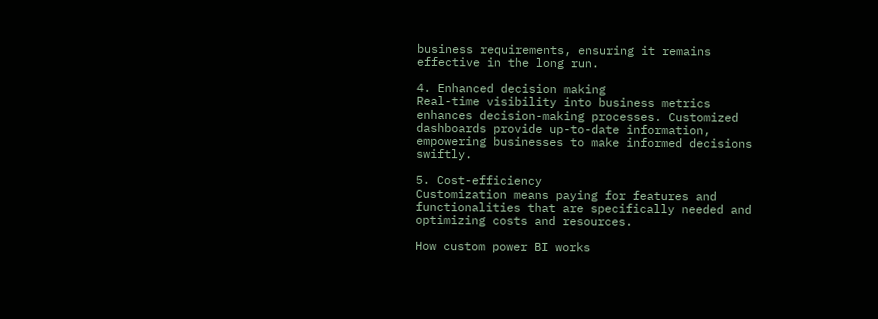business requirements, ensuring it remains effective in the long run.

4. Enhanced decision making
Real-time visibility into business metrics enhances decision-making processes. Customized dashboards provide up-to-date information, empowering businesses to make informed decisions swiftly.

5. Cost-efficiency
Customization means paying for features and functionalities that are specifically needed and optimizing costs and resources.

How custom power BI works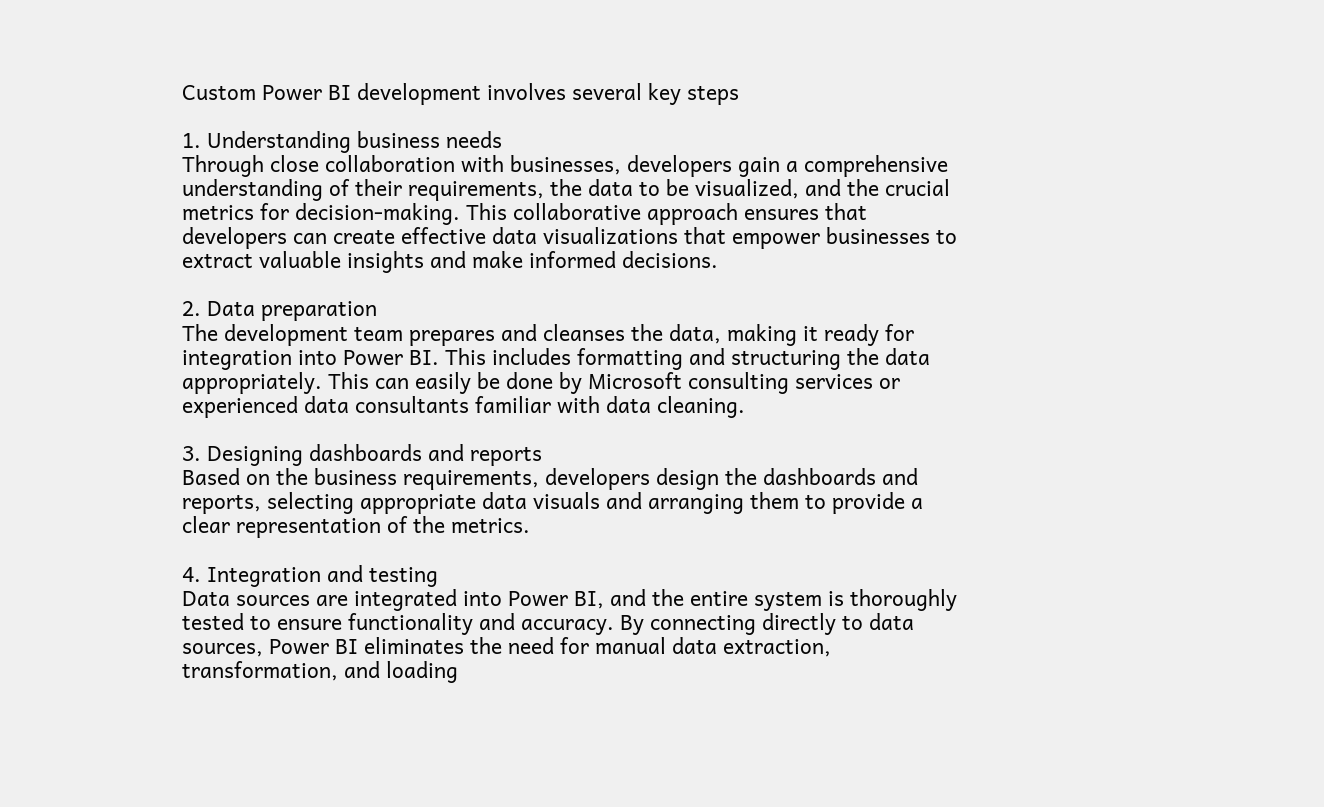Custom Power BI development involves several key steps

1. Understanding business needs
Through close collaboration with businesses, developers gain a comprehensive understanding of their requirements, the data to be visualized, and the crucial metrics for decision-making. This collaborative approach ensures that developers can create effective data visualizations that empower businesses to extract valuable insights and make informed decisions.

2. Data preparation
The development team prepares and cleanses the data, making it ready for integration into Power BI. This includes formatting and structuring the data appropriately. This can easily be done by Microsoft consulting services or experienced data consultants familiar with data cleaning.

3. Designing dashboards and reports
Based on the business requirements, developers design the dashboards and reports, selecting appropriate data visuals and arranging them to provide a clear representation of the metrics.

4. Integration and testing
Data sources are integrated into Power BI, and the entire system is thoroughly tested to ensure functionality and accuracy. By connecting directly to data sources, Power BI eliminates the need for manual data extraction, transformation, and loading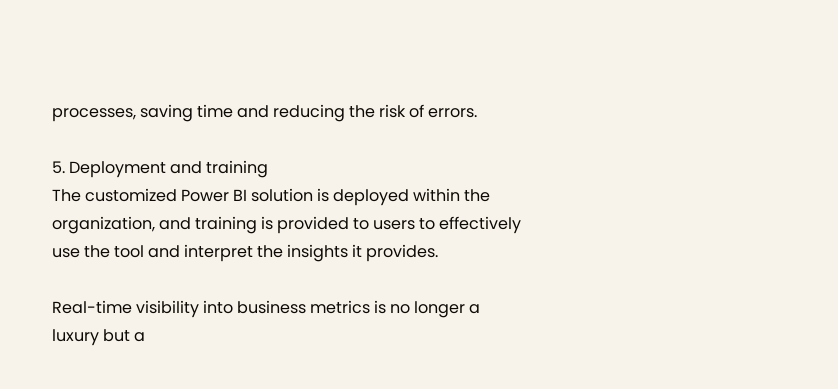processes, saving time and reducing the risk of errors.

5. Deployment and training
The customized Power BI solution is deployed within the organization, and training is provided to users to effectively use the tool and interpret the insights it provides.

Real-time visibility into business metrics is no longer a luxury but a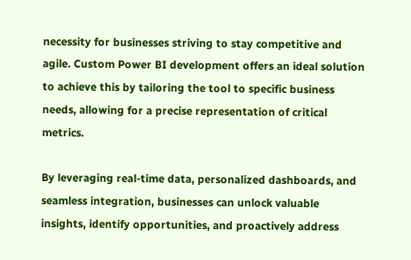necessity for businesses striving to stay competitive and agile. Custom Power BI development offers an ideal solution to achieve this by tailoring the tool to specific business needs, allowing for a precise representation of critical metrics.

By leveraging real-time data, personalized dashboards, and seamless integration, businesses can unlock valuable insights, identify opportunities, and proactively address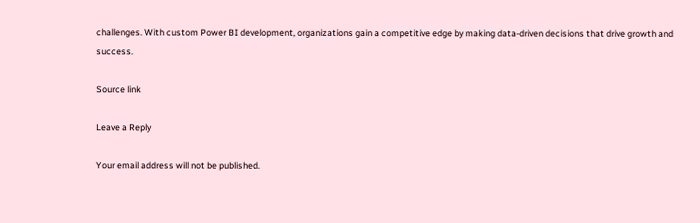challenges. With custom Power BI development, organizations gain a competitive edge by making data-driven decisions that drive growth and success.

Source link

Leave a Reply

Your email address will not be published.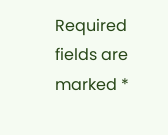Required fields are marked *